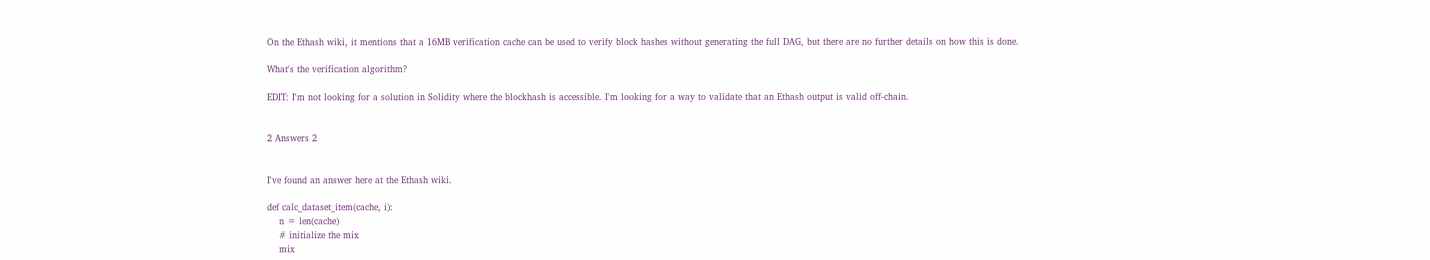On the Ethash wiki, it mentions that a 16MB verification cache can be used to verify block hashes without generating the full DAG, but there are no further details on how this is done.

What's the verification algorithm?

EDIT: I'm not looking for a solution in Solidity where the blockhash is accessible. I'm looking for a way to validate that an Ethash output is valid off-chain.


2 Answers 2


I've found an answer here at the Ethash wiki.

def calc_dataset_item(cache, i):
    n = len(cache)
    # initialize the mix
    mix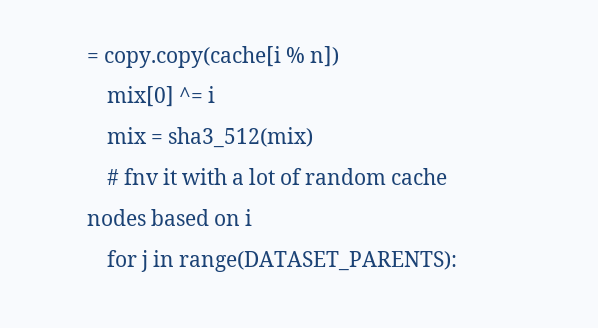= copy.copy(cache[i % n])
    mix[0] ^= i
    mix = sha3_512(mix)
    # fnv it with a lot of random cache nodes based on i
    for j in range(DATASET_PARENTS):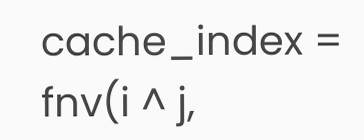cache_index = fnv(i ^ j,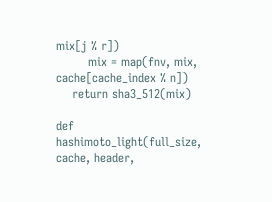mix[j % r])
        mix = map(fnv, mix, cache[cache_index % n])
    return sha3_512(mix)

def hashimoto_light(full_size, cache, header,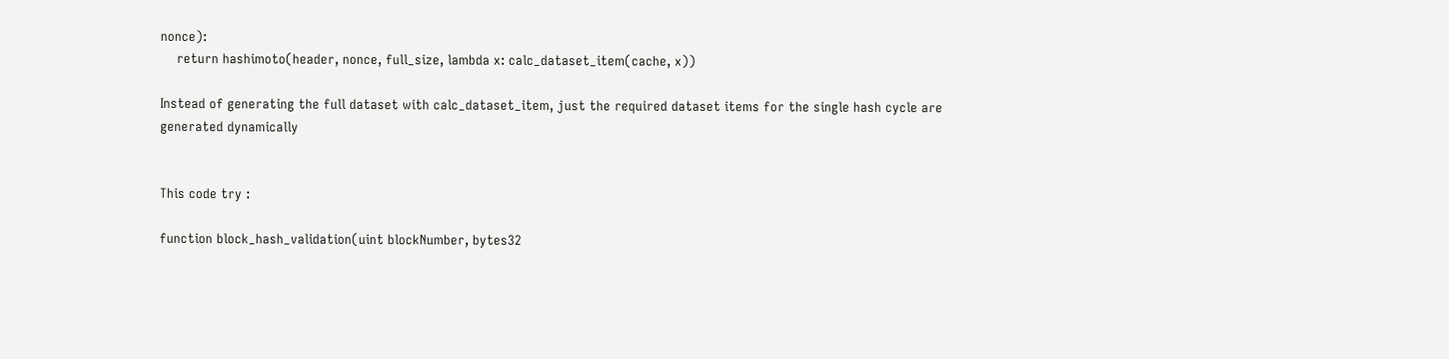nonce):
    return hashimoto(header, nonce, full_size, lambda x: calc_dataset_item(cache, x))

Instead of generating the full dataset with calc_dataset_item, just the required dataset items for the single hash cycle are generated dynamically


This code try :

function block_hash_validation(uint blockNumber, bytes32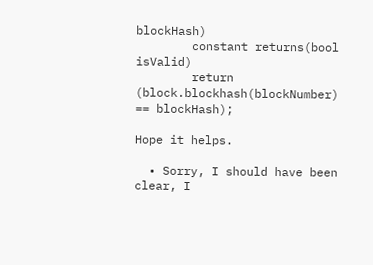blockHash)
        constant returns(bool isValid)
        return (block.blockhash(blockNumber) == blockHash);

Hope it helps.

  • Sorry, I should have been clear, I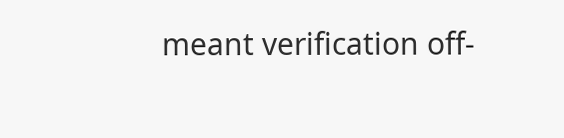meant verification off-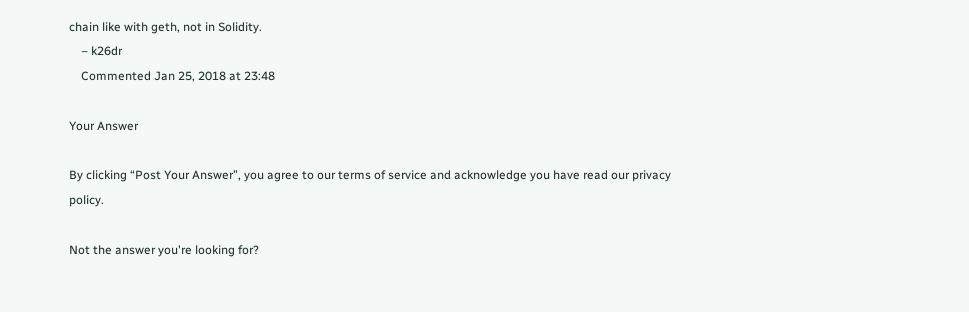chain like with geth, not in Solidity.
    – k26dr
    Commented Jan 25, 2018 at 23:48

Your Answer

By clicking “Post Your Answer”, you agree to our terms of service and acknowledge you have read our privacy policy.

Not the answer you're looking for?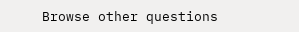Browse other questions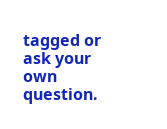tagged or ask your own question.